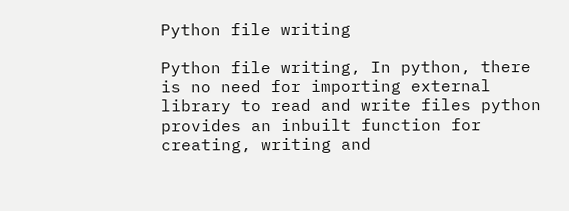Python file writing

Python file writing, In python, there is no need for importing external library to read and write files python provides an inbuilt function for creating, writing and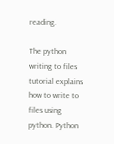reading.

The python writing to files tutorial explains how to write to files using python. Python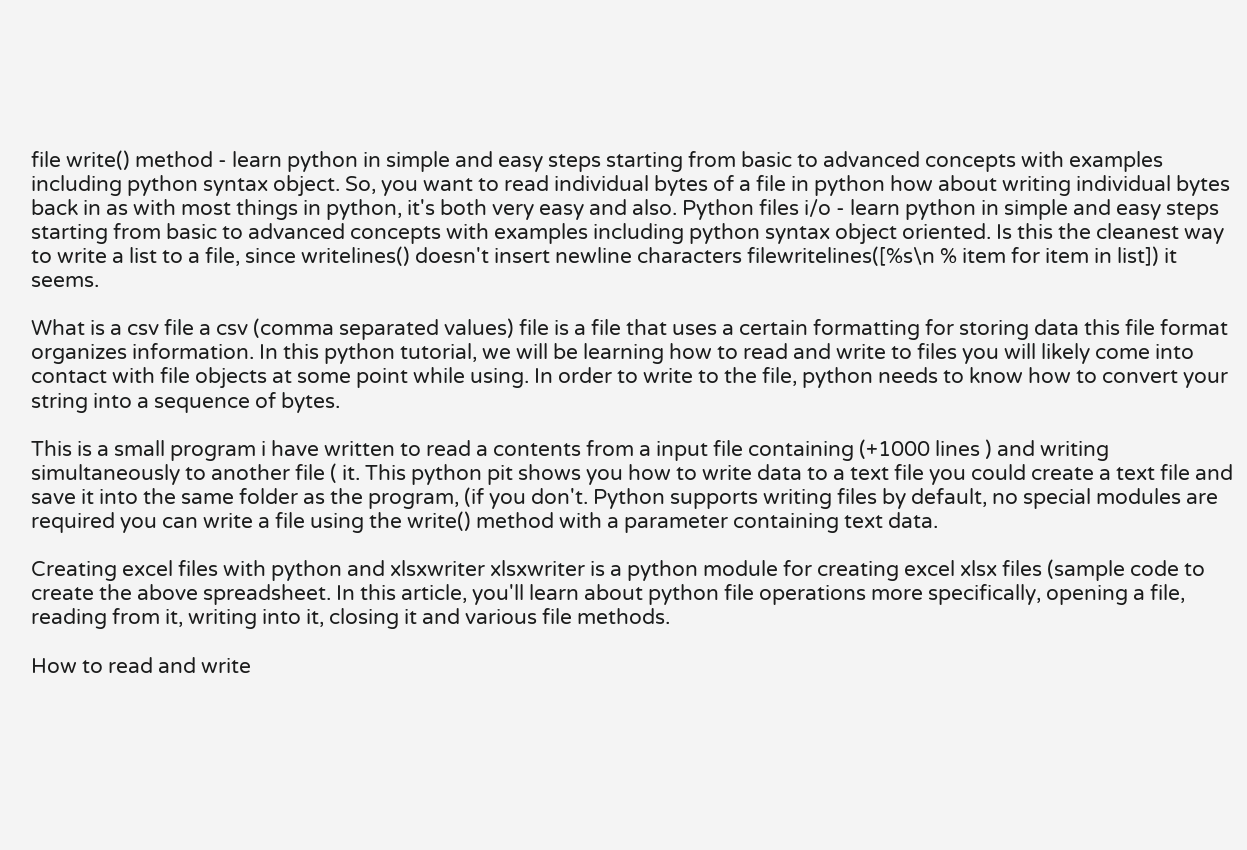file write() method - learn python in simple and easy steps starting from basic to advanced concepts with examples including python syntax object. So, you want to read individual bytes of a file in python how about writing individual bytes back in as with most things in python, it's both very easy and also. Python files i/o - learn python in simple and easy steps starting from basic to advanced concepts with examples including python syntax object oriented. Is this the cleanest way to write a list to a file, since writelines() doesn't insert newline characters filewritelines([%s\n % item for item in list]) it seems.

What is a csv file a csv (comma separated values) file is a file that uses a certain formatting for storing data this file format organizes information. In this python tutorial, we will be learning how to read and write to files you will likely come into contact with file objects at some point while using. In order to write to the file, python needs to know how to convert your string into a sequence of bytes.

This is a small program i have written to read a contents from a input file containing (+1000 lines ) and writing simultaneously to another file ( it. This python pit shows you how to write data to a text file you could create a text file and save it into the same folder as the program, (if you don't. Python supports writing files by default, no special modules are required you can write a file using the write() method with a parameter containing text data.

Creating excel files with python and xlsxwriter xlsxwriter is a python module for creating excel xlsx files (sample code to create the above spreadsheet. In this article, you'll learn about python file operations more specifically, opening a file, reading from it, writing into it, closing it and various file methods.

How to read and write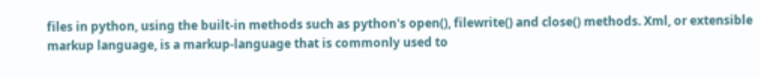files in python, using the built-in methods such as python's open(), filewrite() and close() methods. Xml, or extensible markup language, is a markup-language that is commonly used to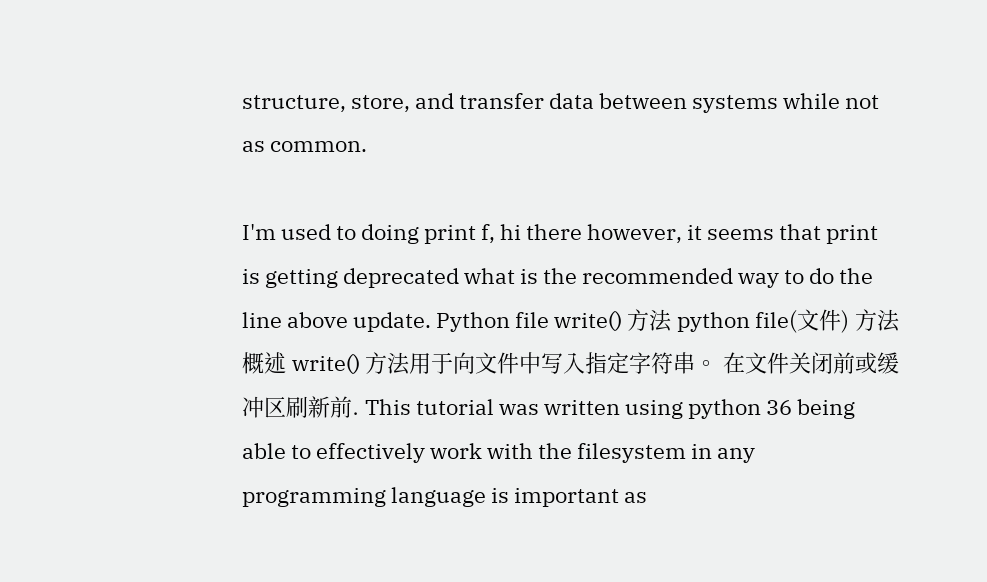structure, store, and transfer data between systems while not as common.

I'm used to doing print f, hi there however, it seems that print is getting deprecated what is the recommended way to do the line above update. Python file write() 方法 python file(文件) 方法 概述 write() 方法用于向文件中写入指定字符串。 在文件关闭前或缓冲区刷新前. This tutorial was written using python 36 being able to effectively work with the filesystem in any programming language is important as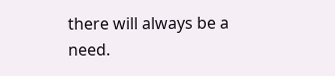there will always be a need.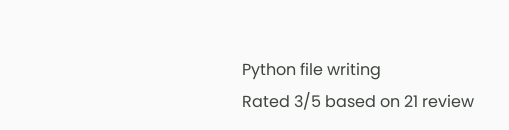Python file writing
Rated 3/5 based on 21 review